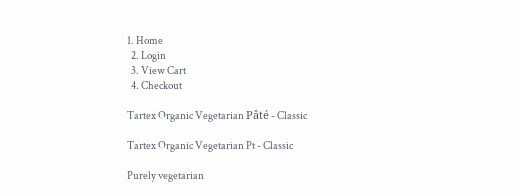1. Home
  2. Login
  3. View Cart
  4. Checkout

Tartex Organic Vegetarian Pâté - Classic

Tartex Organic Vegetarian Pt - Classic

Purely vegetarian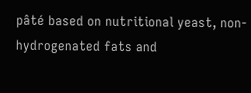pâté based on nutritional yeast, non-hydrogenated fats and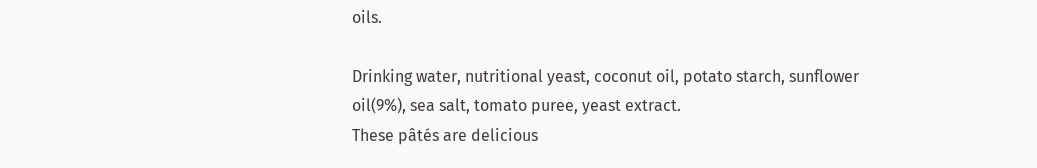oils.

Drinking water, nutritional yeast, coconut oil, potato starch, sunflower oil(9%), sea salt, tomato puree, yeast extract.
These pâtés are delicious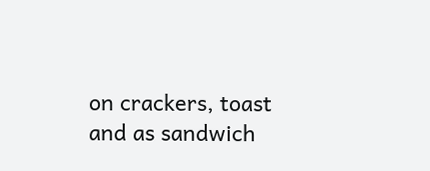on crackers, toast and as sandwich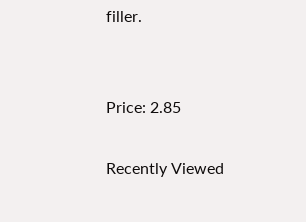filler.


Price: 2.85

Recently Viewed